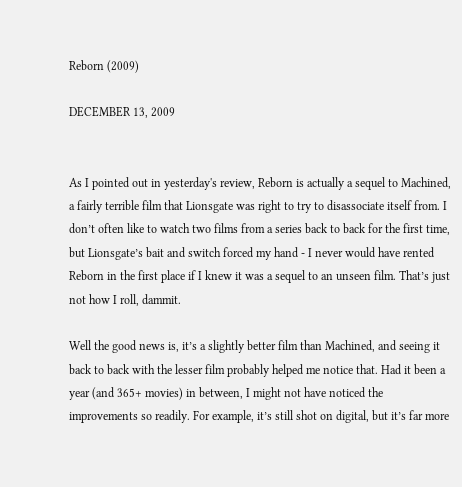Reborn (2009)

DECEMBER 13, 2009


As I pointed out in yesterday's review, Reborn is actually a sequel to Machined, a fairly terrible film that Lionsgate was right to try to disassociate itself from. I don’t often like to watch two films from a series back to back for the first time, but Lionsgate’s bait and switch forced my hand - I never would have rented Reborn in the first place if I knew it was a sequel to an unseen film. That’s just not how I roll, dammit.

Well the good news is, it’s a slightly better film than Machined, and seeing it back to back with the lesser film probably helped me notice that. Had it been a year (and 365+ movies) in between, I might not have noticed the improvements so readily. For example, it’s still shot on digital, but it’s far more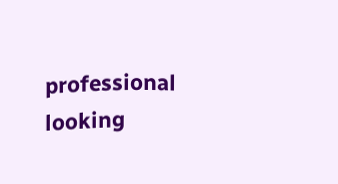professional looking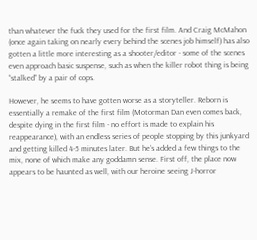than whatever the fuck they used for the first film. And Craig McMahon (once again taking on nearly every behind the scenes job himself) has also gotten a little more interesting as a shooter/editor - some of the scenes even approach basic suspense, such as when the killer robot thing is being “stalked” by a pair of cops.

However, he seems to have gotten worse as a storyteller. Reborn is essentially a remake of the first film (Motorman Dan even comes back, despite dying in the first film - no effort is made to explain his reappearance), with an endless series of people stopping by this junkyard and getting killed 4-5 minutes later. But he’s added a few things to the mix, none of which make any goddamn sense. First off, the place now appears to be haunted as well, with our heroine seeing J-horror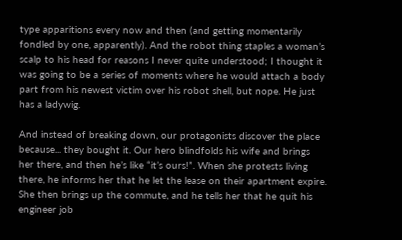type apparitions every now and then (and getting momentarily fondled by one, apparently). And the robot thing staples a woman’s scalp to his head for reasons I never quite understood; I thought it was going to be a series of moments where he would attach a body part from his newest victim over his robot shell, but nope. He just has a ladywig.

And instead of breaking down, our protagonists discover the place because... they bought it. Our hero blindfolds his wife and brings her there, and then he’s like “it’s ours!”. When she protests living there, he informs her that he let the lease on their apartment expire. She then brings up the commute, and he tells her that he quit his engineer job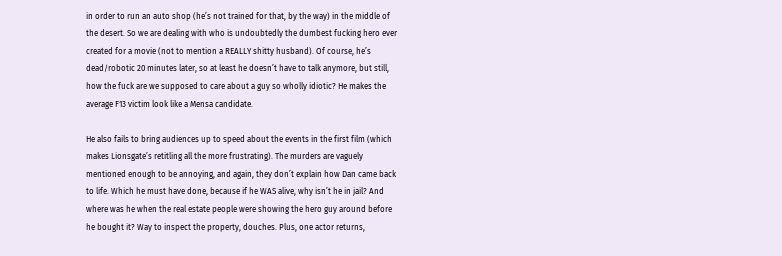in order to run an auto shop (he’s not trained for that, by the way) in the middle of the desert. So we are dealing with who is undoubtedly the dumbest fucking hero ever created for a movie (not to mention a REALLY shitty husband). Of course, he’s dead/robotic 20 minutes later, so at least he doesn’t have to talk anymore, but still, how the fuck are we supposed to care about a guy so wholly idiotic? He makes the average F13 victim look like a Mensa candidate.

He also fails to bring audiences up to speed about the events in the first film (which makes Lionsgate’s retitling all the more frustrating). The murders are vaguely mentioned enough to be annoying, and again, they don’t explain how Dan came back to life. Which he must have done, because if he WAS alive, why isn’t he in jail? And where was he when the real estate people were showing the hero guy around before he bought it? Way to inspect the property, douches. Plus, one actor returns,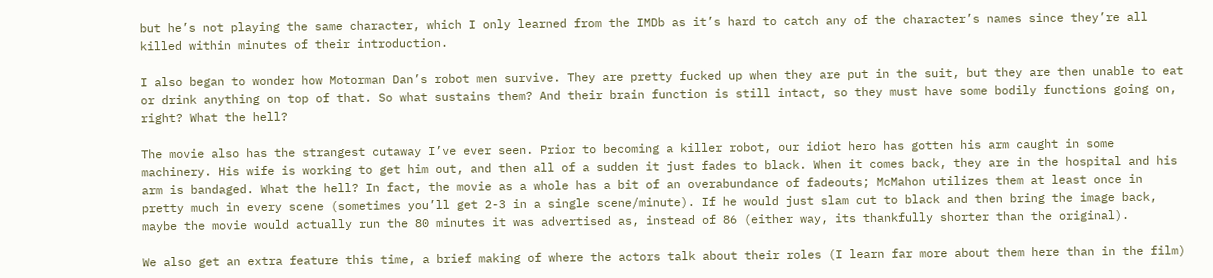but he’s not playing the same character, which I only learned from the IMDb as it’s hard to catch any of the character’s names since they’re all killed within minutes of their introduction.

I also began to wonder how Motorman Dan’s robot men survive. They are pretty fucked up when they are put in the suit, but they are then unable to eat or drink anything on top of that. So what sustains them? And their brain function is still intact, so they must have some bodily functions going on, right? What the hell?

The movie also has the strangest cutaway I’ve ever seen. Prior to becoming a killer robot, our idiot hero has gotten his arm caught in some machinery. His wife is working to get him out, and then all of a sudden it just fades to black. When it comes back, they are in the hospital and his arm is bandaged. What the hell? In fact, the movie as a whole has a bit of an overabundance of fadeouts; McMahon utilizes them at least once in pretty much in every scene (sometimes you’ll get 2-3 in a single scene/minute). If he would just slam cut to black and then bring the image back, maybe the movie would actually run the 80 minutes it was advertised as, instead of 86 (either way, its thankfully shorter than the original).

We also get an extra feature this time, a brief making of where the actors talk about their roles (I learn far more about them here than in the film)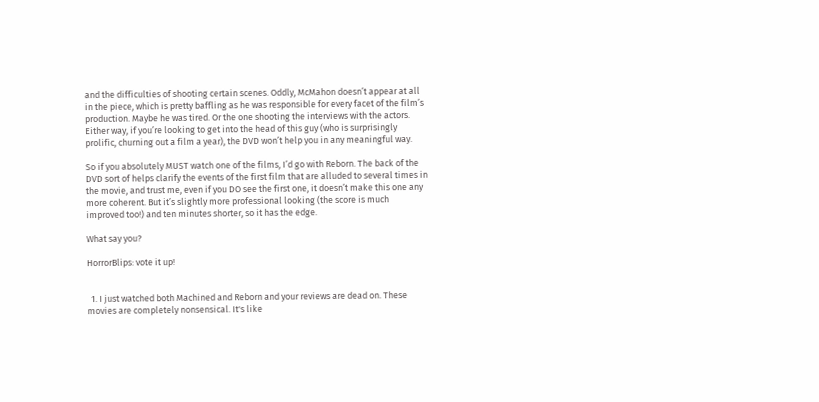and the difficulties of shooting certain scenes. Oddly, McMahon doesn’t appear at all in the piece, which is pretty baffling as he was responsible for every facet of the film’s production. Maybe he was tired. Or the one shooting the interviews with the actors. Either way, if you’re looking to get into the head of this guy (who is surprisingly prolific, churning out a film a year), the DVD won’t help you in any meaningful way.

So if you absolutely MUST watch one of the films, I’d go with Reborn. The back of the DVD sort of helps clarify the events of the first film that are alluded to several times in the movie, and trust me, even if you DO see the first one, it doesn’t make this one any more coherent. But it’s slightly more professional looking (the score is much improved too!) and ten minutes shorter, so it has the edge.

What say you?

HorrorBlips: vote it up!


  1. I just watched both Machined and Reborn and your reviews are dead on. These movies are completely nonsensical. It's like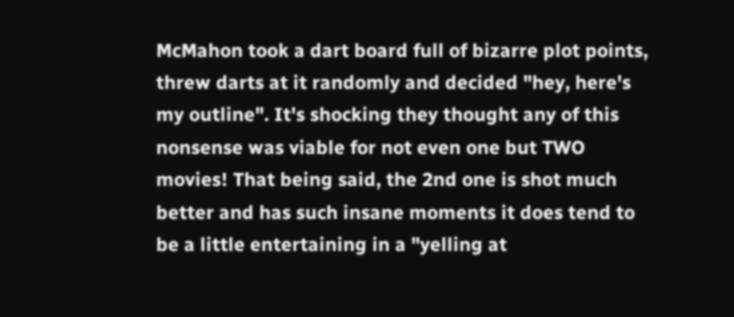McMahon took a dart board full of bizarre plot points, threw darts at it randomly and decided "hey, here's my outline". It's shocking they thought any of this nonsense was viable for not even one but TWO movies! That being said, the 2nd one is shot much better and has such insane moments it does tend to be a little entertaining in a "yelling at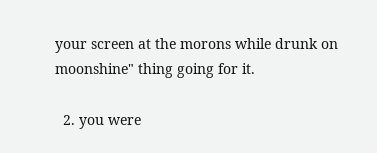your screen at the morons while drunk on moonshine" thing going for it.

  2. you were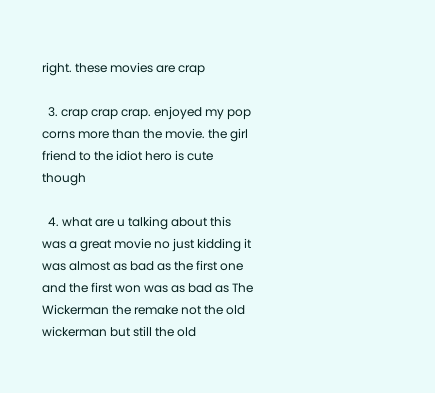right. these movies are crap

  3. crap crap crap. enjoyed my pop corns more than the movie. the girl friend to the idiot hero is cute though

  4. what are u talking about this was a great movie no just kidding it was almost as bad as the first one and the first won was as bad as The Wickerman the remake not the old wickerman but still the old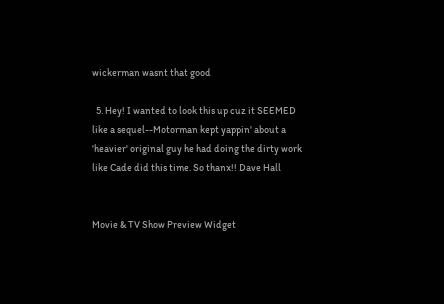wickerman wasnt that good

  5. Hey! I wanted to look this up cuz it SEEMED like a sequel--Motorman kept yappin' about a 'heavier' original guy he had doing the dirty work like Cade did this time. So thanx!! Dave Hall


Movie & TV Show Preview Widget